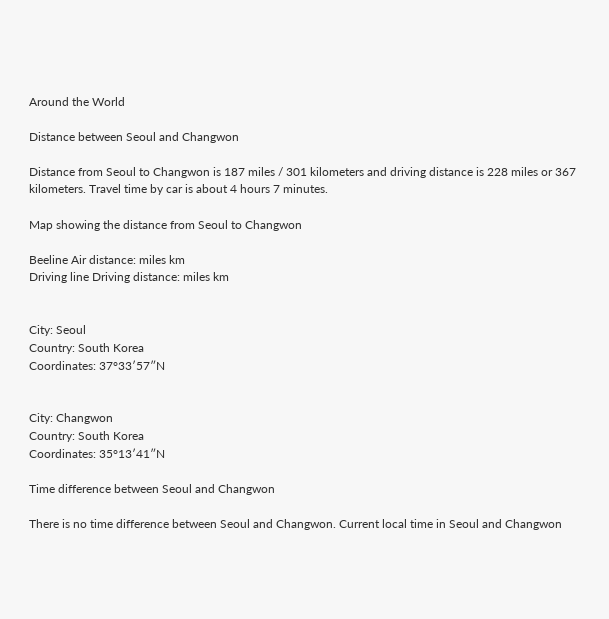Around the World

Distance between Seoul and Changwon

Distance from Seoul to Changwon is 187 miles / 301 kilometers and driving distance is 228 miles or 367 kilometers. Travel time by car is about 4 hours 7 minutes.

Map showing the distance from Seoul to Changwon

Beeline Air distance: miles km
Driving line Driving distance: miles km


City: Seoul
Country: South Korea
Coordinates: 37°33′57″N


City: Changwon
Country: South Korea
Coordinates: 35°13′41″N

Time difference between Seoul and Changwon

There is no time difference between Seoul and Changwon. Current local time in Seoul and Changwon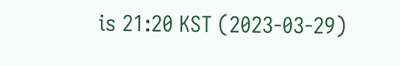is 21:20 KST (2023-03-29)